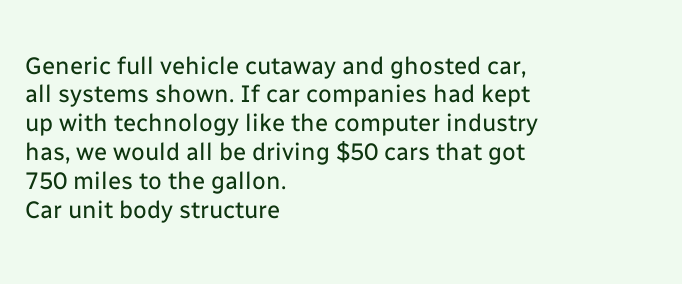Generic full vehicle cutaway and ghosted car, all systems shown. If car companies had kept up with technology like the computer industry has, we would all be driving $50 cars that got 750 miles to the gallon.
Car unit body structure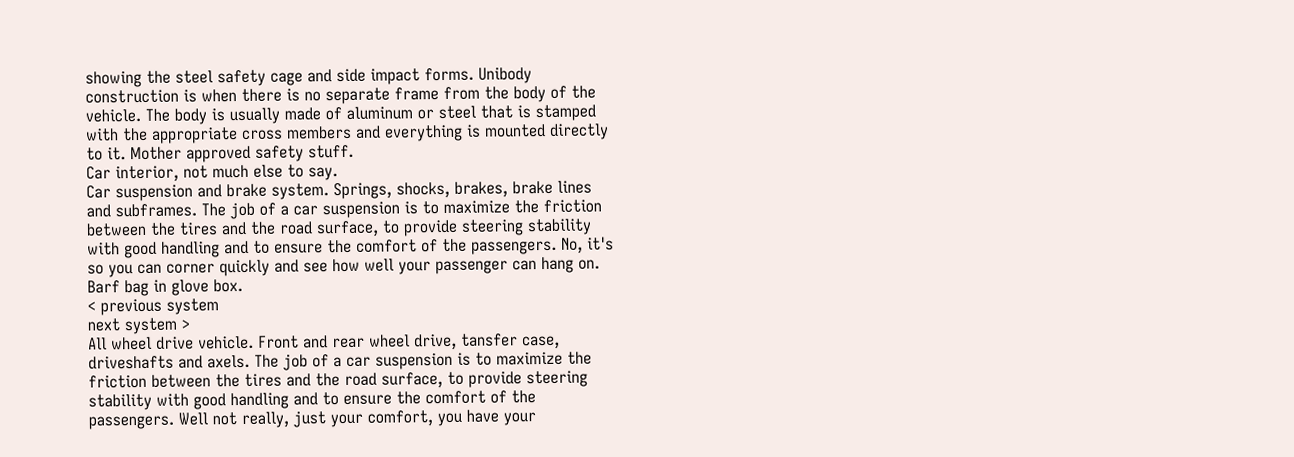showing the steel safety cage and side impact forms. Unibody construction is when there is no separate frame from the body of the vehicle. The body is usually made of aluminum or steel that is stamped with the appropriate cross members and everything is mounted directly to it. Mother approved safety stuff.
Car interior, not much else to say.
Car suspension and brake system. Springs, shocks, brakes, brake lines and subframes. The job of a car suspension is to maximize the friction between the tires and the road surface, to provide steering stability with good handling and to ensure the comfort of the passengers. No, it's so you can corner quickly and see how well your passenger can hang on. Barf bag in glove box.
< previous system
next system >
All wheel drive vehicle. Front and rear wheel drive, tansfer case, driveshafts and axels. The job of a car suspension is to maximize the friction between the tires and the road surface, to provide steering stability with good handling and to ensure the comfort of the passengers. Well not really, just your comfort, you have your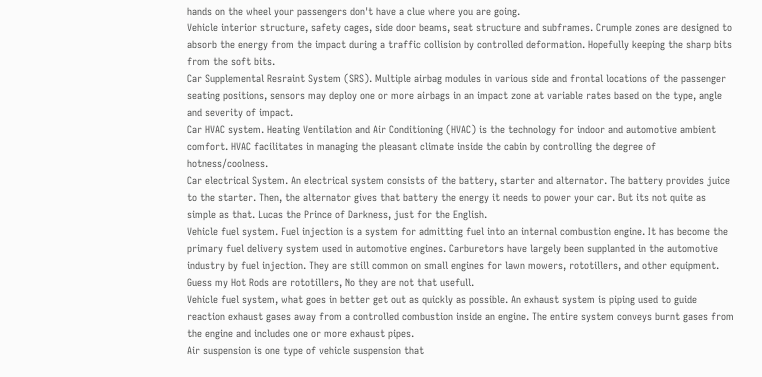hands on the wheel your passengers don't have a clue where you are going.
Vehicle interior structure, safety cages, side door beams, seat structure and subframes. Crumple zones are designed to absorb the energy from the impact during a traffic collision by controlled deformation. Hopefully keeping the sharp bits from the soft bits.
Car Supplemental Resraint System (SRS). Multiple airbag modules in various side and frontal locations of the passenger seating positions, sensors may deploy one or more airbags in an impact zone at variable rates based on the type, angle and severity of impact.
Car HVAC system. Heating Ventilation and Air Conditioning (HVAC) is the technology for indoor and automotive ambient comfort. HVAC facilitates in managing the pleasant climate inside the cabin by controlling the degree of hotness/coolness.
Car electrical System. An electrical system consists of the battery, starter and alternator. The battery provides juice to the starter. Then, the alternator gives that battery the energy it needs to power your car. But its not quite as simple as that. Lucas the Prince of Darkness, just for the English.
Vehicle fuel system. Fuel injection is a system for admitting fuel into an internal combustion engine. It has become the primary fuel delivery system used in automotive engines. Carburetors have largely been supplanted in the automotive industry by fuel injection. They are still common on small engines for lawn mowers, rototillers, and other equipment. Guess my Hot Rods are rototillers, No they are not that usefull.
Vehicle fuel system, what goes in better get out as quickly as possible. An exhaust system is piping used to guide reaction exhaust gases away from a controlled combustion inside an engine. The entire system conveys burnt gases from the engine and includes one or more exhaust pipes.
Air suspension is one type of vehicle suspension that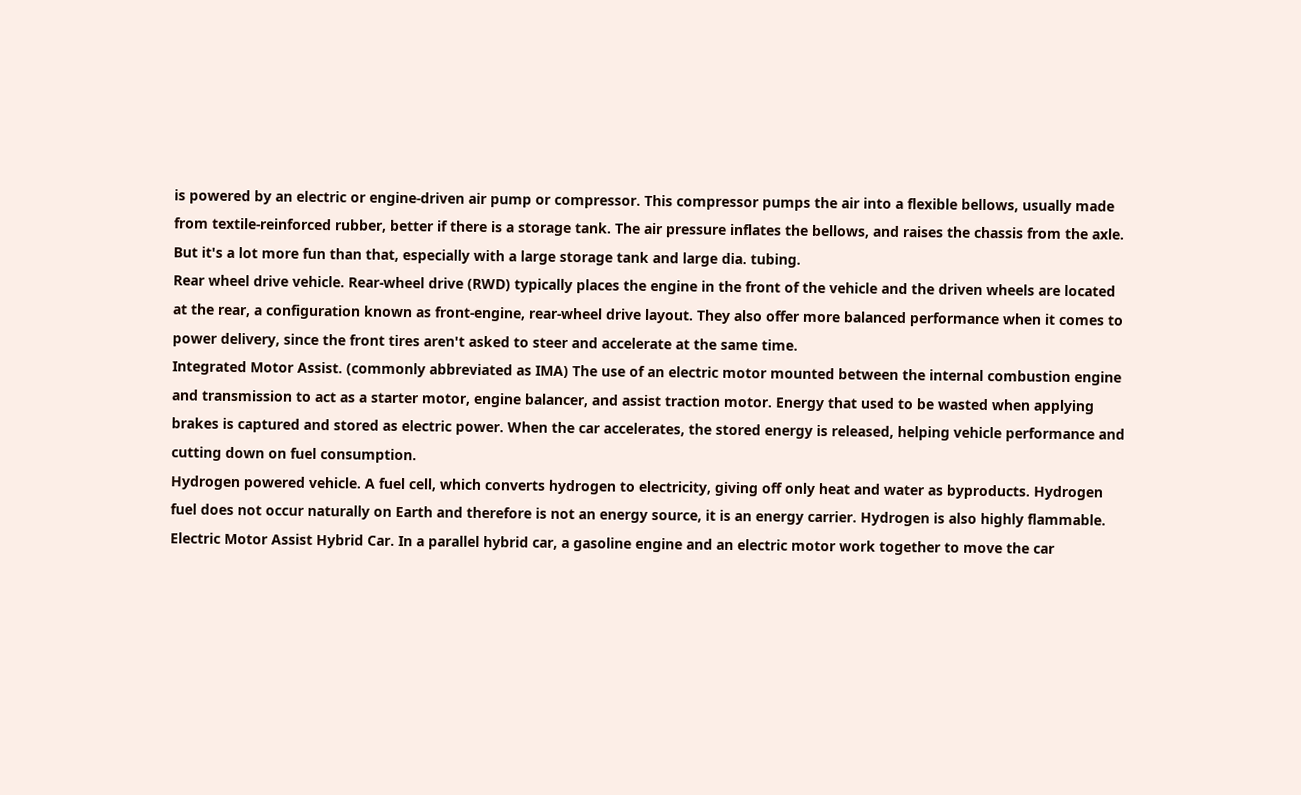is powered by an electric or engine-driven air pump or compressor. This compressor pumps the air into a flexible bellows, usually made from textile-reinforced rubber, better if there is a storage tank. The air pressure inflates the bellows, and raises the chassis from the axle. But it's a lot more fun than that, especially with a large storage tank and large dia. tubing.
Rear wheel drive vehicle. Rear-wheel drive (RWD) typically places the engine in the front of the vehicle and the driven wheels are located at the rear, a configuration known as front-engine, rear-wheel drive layout. They also offer more balanced performance when it comes to power delivery, since the front tires aren't asked to steer and accelerate at the same time.
Integrated Motor Assist. (commonly abbreviated as IMA) The use of an electric motor mounted between the internal combustion engine and transmission to act as a starter motor, engine balancer, and assist traction motor. Energy that used to be wasted when applying brakes is captured and stored as electric power. When the car accelerates, the stored energy is released, helping vehicle performance and cutting down on fuel consumption.
Hydrogen powered vehicle. A fuel cell, which converts hydrogen to electricity, giving off only heat and water as byproducts. Hydrogen fuel does not occur naturally on Earth and therefore is not an energy source, it is an energy carrier. Hydrogen is also highly flammable.
Electric Motor Assist Hybrid Car. In a parallel hybrid car, a gasoline engine and an electric motor work together to move the car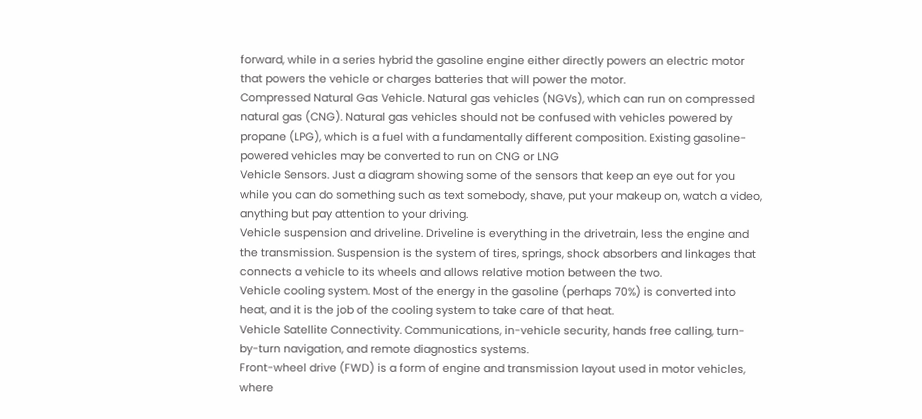forward, while in a series hybrid the gasoline engine either directly powers an electric motor that powers the vehicle or charges batteries that will power the motor.
Compressed Natural Gas Vehicle. Natural gas vehicles (NGVs), which can run on compressed natural gas (CNG). Natural gas vehicles should not be confused with vehicles powered by propane (LPG), which is a fuel with a fundamentally different composition. Existing gasoline-powered vehicles may be converted to run on CNG or LNG
Vehicle Sensors. Just a diagram showing some of the sensors that keep an eye out for you while you can do something such as text somebody, shave, put your makeup on, watch a video, anything but pay attention to your driving.
Vehicle suspension and driveline. Driveline is everything in the drivetrain, less the engine and the transmission. Suspension is the system of tires, springs, shock absorbers and linkages that connects a vehicle to its wheels and allows relative motion between the two.
Vehicle cooling system. Most of the energy in the gasoline (perhaps 70%) is converted into heat, and it is the job of the cooling system to take care of that heat.
Vehicle Satellite Connectivity. Communications, in-vehicle security, hands free calling, turn-by-turn navigation, and remote diagnostics systems.
Front-wheel drive (FWD) is a form of engine and transmission layout used in motor vehicles, where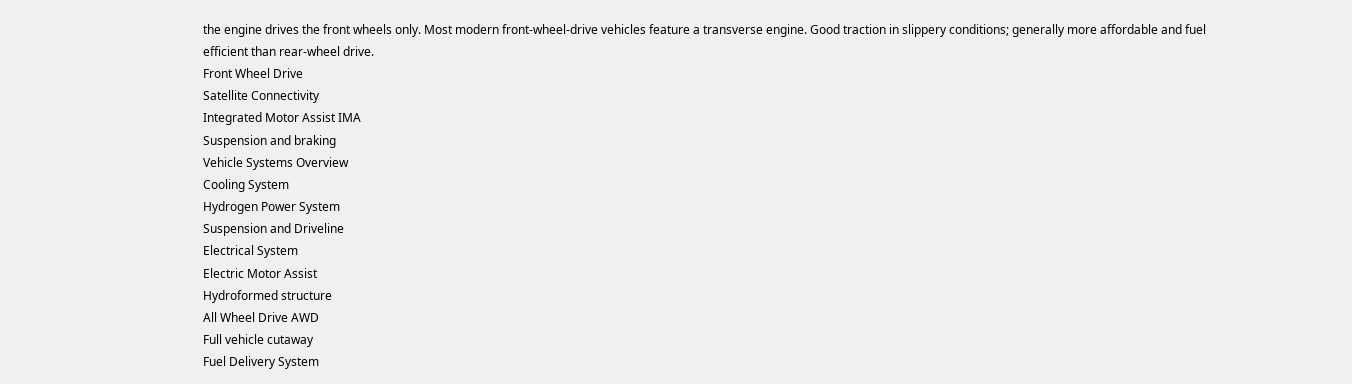the engine drives the front wheels only. Most modern front-wheel-drive vehicles feature a transverse engine. Good traction in slippery conditions; generally more affordable and fuel efficient than rear-wheel drive.
Front Wheel Drive
Satellite Connectivity
Integrated Motor Assist IMA
Suspension and braking
Vehicle Systems Overview
Cooling System
Hydrogen Power System
Suspension and Driveline
Electrical System
Electric Motor Assist
Hydroformed structure
All Wheel Drive AWD
Full vehicle cutaway
Fuel Delivery System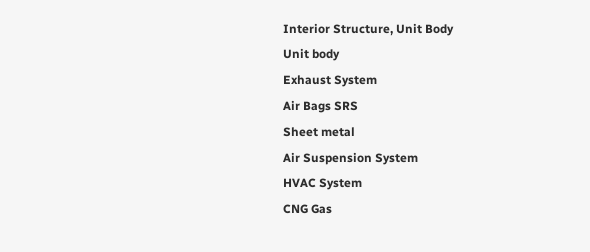Interior Structure, Unit Body
Unit body
Exhaust System
Air Bags SRS
Sheet metal
Air Suspension System
HVAC System
CNG Gas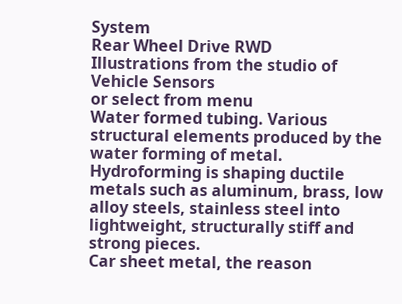System
Rear Wheel Drive RWD
Illustrations from the studio of
Vehicle Sensors
or select from menu
Water formed tubing. Various structural elements produced by the water forming of metal. Hydroforming is shaping ductile metals such as aluminum, brass, low alloy steels, stainless steel into lightweight, structurally stiff and strong pieces.
Car sheet metal, the reason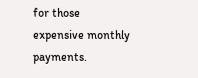for those expensive monthly payments.